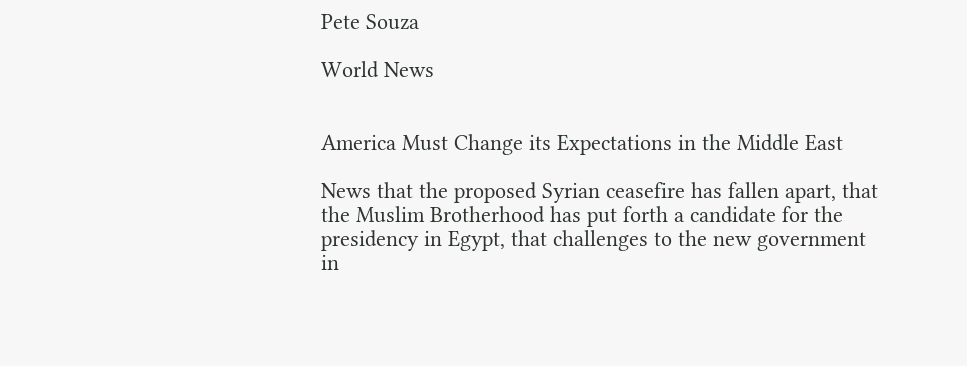Pete Souza

World News


America Must Change its Expectations in the Middle East

News that the proposed Syrian ceasefire has fallen apart, that the Muslim Brotherhood has put forth a candidate for the presidency in Egypt, that challenges to the new government in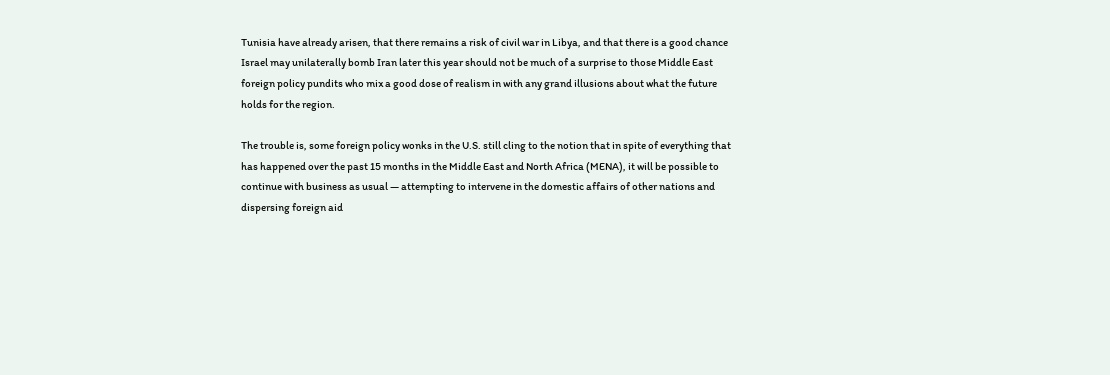Tunisia have already arisen, that there remains a risk of civil war in Libya, and that there is a good chance Israel may unilaterally bomb Iran later this year should not be much of a surprise to those Middle East foreign policy pundits who mix a good dose of realism in with any grand illusions about what the future holds for the region.

The trouble is, some foreign policy wonks in the U.S. still cling to the notion that in spite of everything that has happened over the past 15 months in the Middle East and North Africa (MENA), it will be possible to continue with business as usual — attempting to intervene in the domestic affairs of other nations and dispersing foreign aid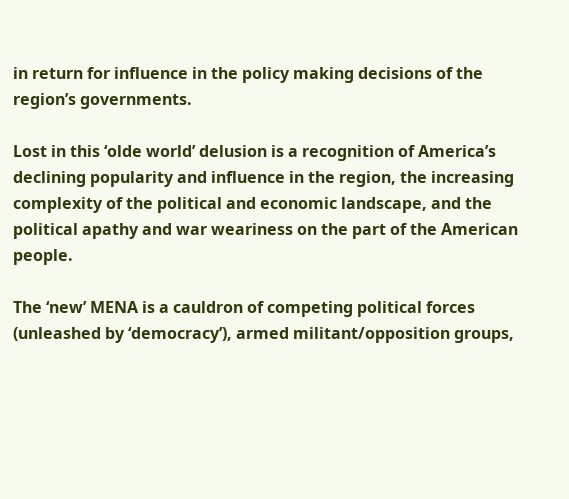in return for influence in the policy making decisions of the region’s governments.

Lost in this ‘olde world’ delusion is a recognition of America’s declining popularity and influence in the region, the increasing complexity of the political and economic landscape, and the political apathy and war weariness on the part of the American people.

The ‘new’ MENA is a cauldron of competing political forces (unleashed by ‘democracy’), armed militant/opposition groups,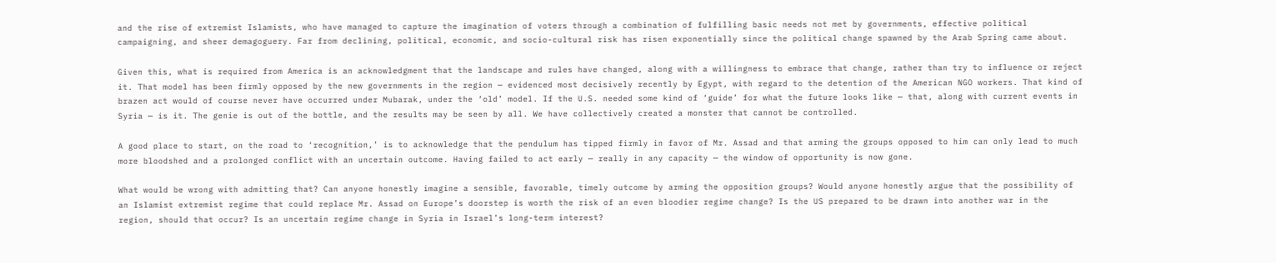and the rise of extremist Islamists, who have managed to capture the imagination of voters through a combination of fulfilling basic needs not met by governments, effective political campaigning, and sheer demagoguery. Far from declining, political, economic, and socio-cultural risk has risen exponentially since the political change spawned by the Arab Spring came about.

Given this, what is required from America is an acknowledgment that the landscape and rules have changed, along with a willingness to embrace that change, rather than try to influence or reject it. That model has been firmly opposed by the new governments in the region — evidenced most decisively recently by Egypt, with regard to the detention of the American NGO workers. That kind of brazen act would of course never have occurred under Mubarak, under the ‘old’ model. If the U.S. needed some kind of ‘guide’ for what the future looks like — that, along with current events in Syria — is it. The genie is out of the bottle, and the results may be seen by all. We have collectively created a monster that cannot be controlled.

A good place to start, on the road to ‘recognition,’ is to acknowledge that the pendulum has tipped firmly in favor of Mr. Assad and that arming the groups opposed to him can only lead to much more bloodshed and a prolonged conflict with an uncertain outcome. Having failed to act early — really in any capacity — the window of opportunity is now gone.

What would be wrong with admitting that? Can anyone honestly imagine a sensible, favorable, timely outcome by arming the opposition groups? Would anyone honestly argue that the possibility of an Islamist extremist regime that could replace Mr. Assad on Europe’s doorstep is worth the risk of an even bloodier regime change? Is the US prepared to be drawn into another war in the region, should that occur? Is an uncertain regime change in Syria in Israel’s long-term interest?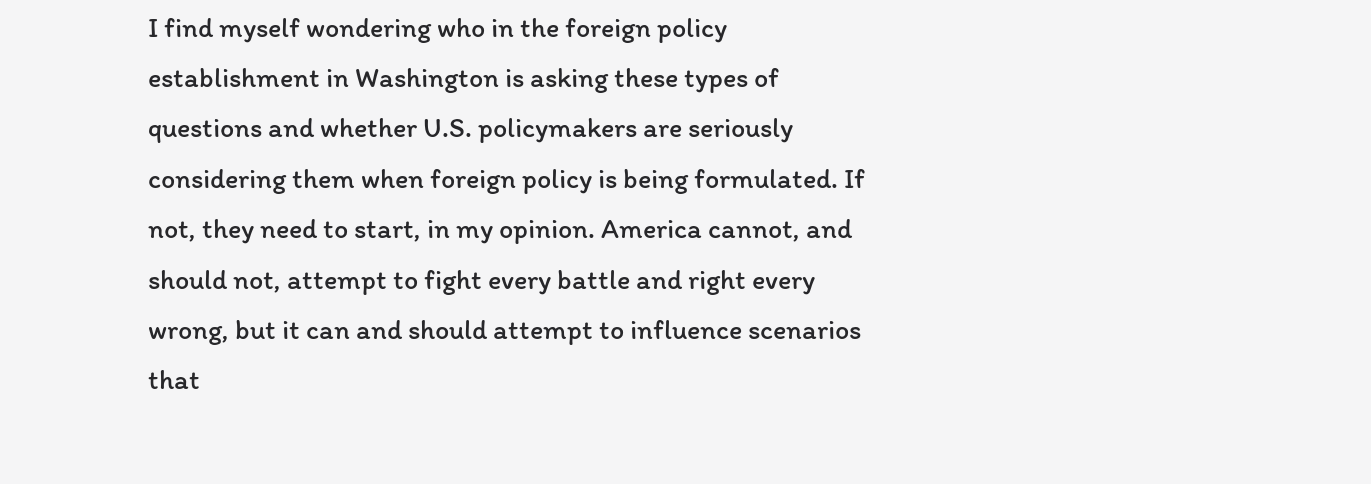I find myself wondering who in the foreign policy establishment in Washington is asking these types of questions and whether U.S. policymakers are seriously considering them when foreign policy is being formulated. If not, they need to start, in my opinion. America cannot, and should not, attempt to fight every battle and right every wrong, but it can and should attempt to influence scenarios that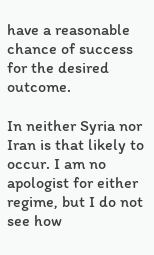have a reasonable chance of success for the desired outcome.

In neither Syria nor Iran is that likely to occur. I am no apologist for either regime, but I do not see how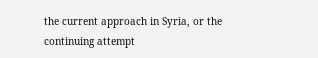the current approach in Syria, or the continuing attempt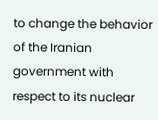to change the behavior of the Iranian government with respect to its nuclear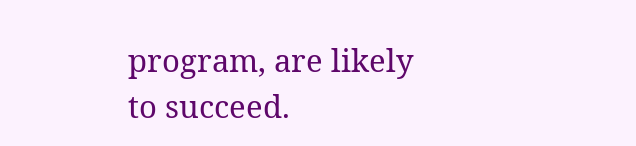program, are likely to succeed.